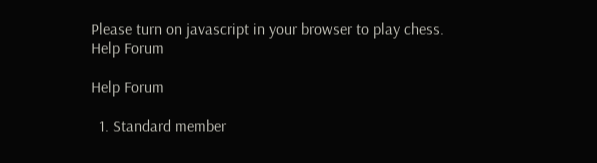Please turn on javascript in your browser to play chess.
Help Forum

Help Forum

  1. Standard member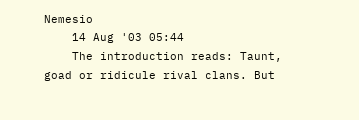Nemesio
    14 Aug '03 05:44
    The introduction reads: Taunt, goad or ridicule rival clans. But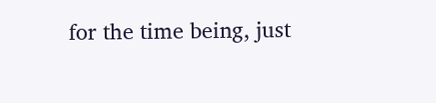for the time being, just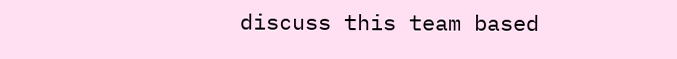discuss this team based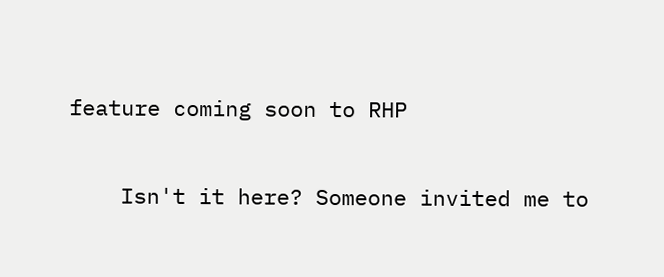feature coming soon to RHP

    Isn't it here? Someone invited me to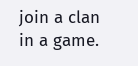join a clan in a game.